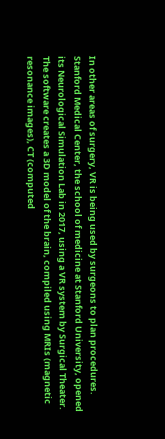In other areas of surgery, VR is being used by surgeons to plan procedures. Stanford Medical Center, the school of medicine at Stanford University, opened its Neurological Simulation Lab in 2017, using a VR system by Surgical Theater. The software creates a 3D model of the brain, compiled using MRIs (magnetic resonance images), CT (computed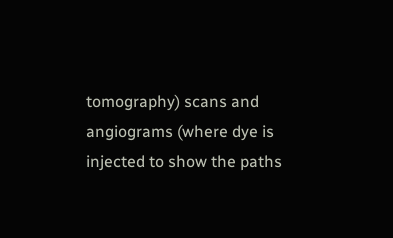tomography) scans and angiograms (where dye is injected to show the paths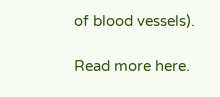of blood vessels).

Read more here.